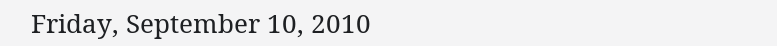Friday, September 10, 2010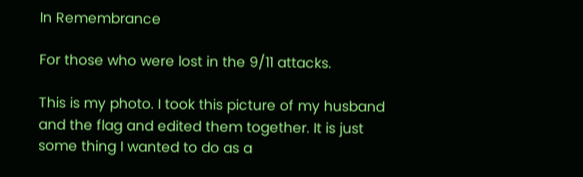In Remembrance

For those who were lost in the 9/11 attacks.

This is my photo. I took this picture of my husband and the flag and edited them together. It is just some thing I wanted to do as a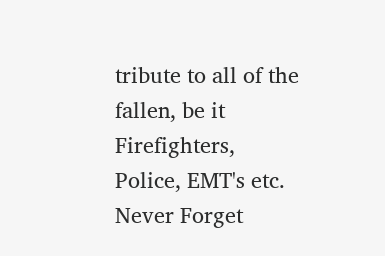tribute to all of the fallen, be it Firefighters, Police, EMT's etc. Never Forget